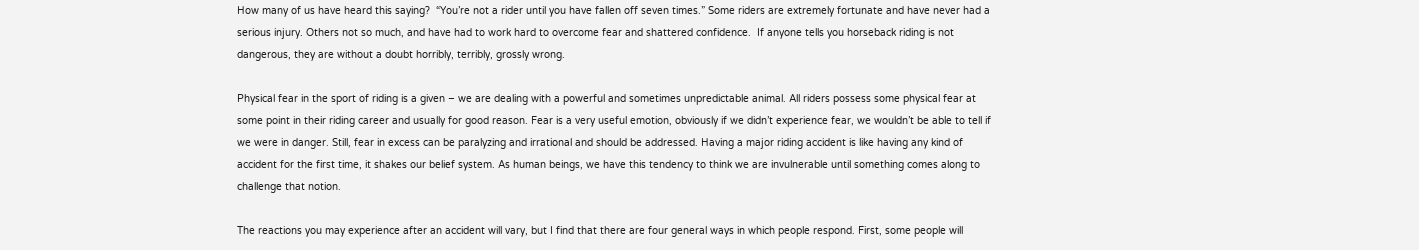How many of us have heard this saying?  “You’re not a rider until you have fallen off seven times.” Some riders are extremely fortunate and have never had a serious injury. Others not so much, and have had to work hard to overcome fear and shattered confidence.  If anyone tells you horseback riding is not dangerous, they are without a doubt horribly, terribly, grossly wrong.

Physical fear in the sport of riding is a given – we are dealing with a powerful and sometimes unpredictable animal. All riders possess some physical fear at some point in their riding career and usually for good reason. Fear is a very useful emotion, obviously if we didn’t experience fear, we wouldn’t be able to tell if we were in danger. Still, fear in excess can be paralyzing and irrational and should be addressed. Having a major riding accident is like having any kind of accident for the first time, it shakes our belief system. As human beings, we have this tendency to think we are invulnerable until something comes along to challenge that notion.

The reactions you may experience after an accident will vary, but I find that there are four general ways in which people respond. First, some people will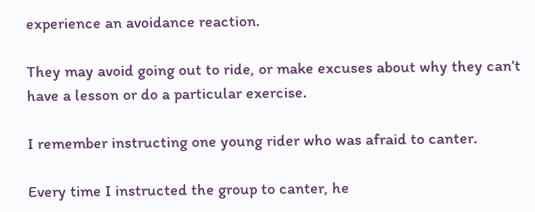experience an avoidance reaction.

They may avoid going out to ride, or make excuses about why they can’t have a lesson or do a particular exercise.

I remember instructing one young rider who was afraid to canter.

Every time I instructed the group to canter, he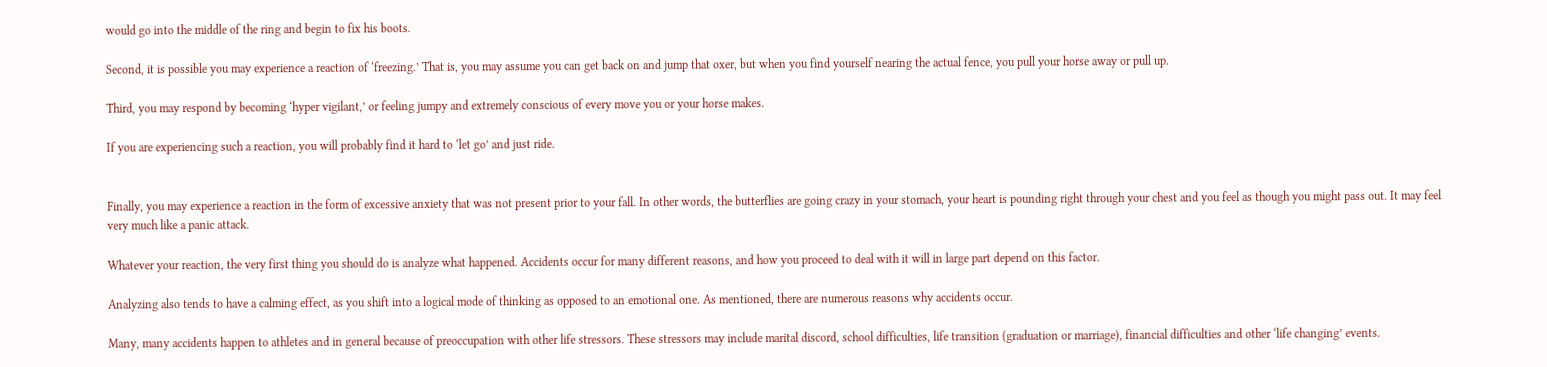would go into the middle of the ring and begin to fix his boots.

Second, it is possible you may experience a reaction of ‘freezing.’ That is, you may assume you can get back on and jump that oxer, but when you find yourself nearing the actual fence, you pull your horse away or pull up.

Third, you may respond by becoming ‘hyper vigilant,’ or feeling jumpy and extremely conscious of every move you or your horse makes.

If you are experiencing such a reaction, you will probably find it hard to ‘let go’ and just ride.


Finally, you may experience a reaction in the form of excessive anxiety that was not present prior to your fall. In other words, the butterflies are going crazy in your stomach, your heart is pounding right through your chest and you feel as though you might pass out. It may feel very much like a panic attack.

Whatever your reaction, the very first thing you should do is analyze what happened. Accidents occur for many different reasons, and how you proceed to deal with it will in large part depend on this factor.

Analyzing also tends to have a calming effect, as you shift into a logical mode of thinking as opposed to an emotional one. As mentioned, there are numerous reasons why accidents occur.

Many, many accidents happen to athletes and in general because of preoccupation with other life stressors. These stressors may include marital discord, school difficulties, life transition (graduation or marriage), financial difficulties and other ‘life changing’ events.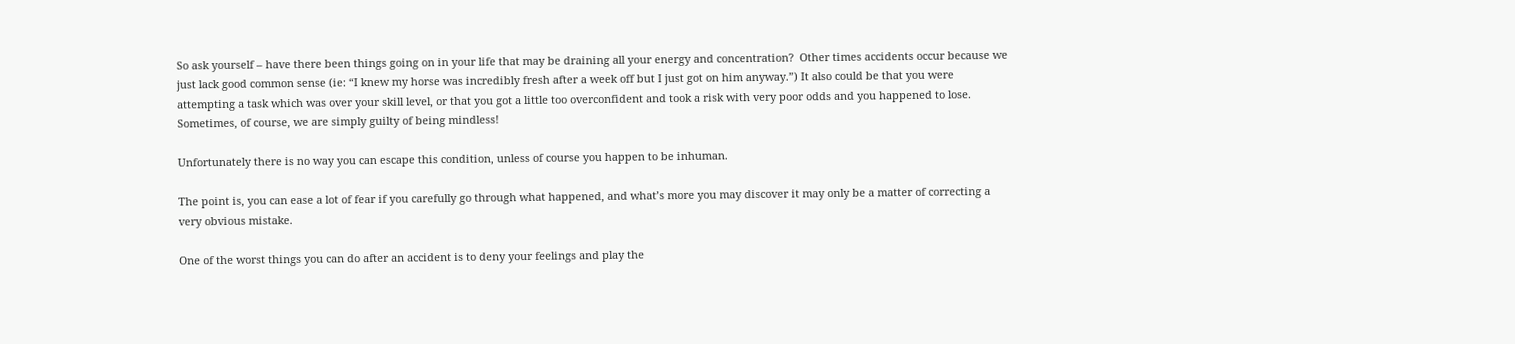So ask yourself – have there been things going on in your life that may be draining all your energy and concentration?  Other times accidents occur because we just lack good common sense (ie: “I knew my horse was incredibly fresh after a week off but I just got on him anyway.”) It also could be that you were attempting a task which was over your skill level, or that you got a little too overconfident and took a risk with very poor odds and you happened to lose. Sometimes, of course, we are simply guilty of being mindless!

Unfortunately there is no way you can escape this condition, unless of course you happen to be inhuman.

The point is, you can ease a lot of fear if you carefully go through what happened, and what’s more you may discover it may only be a matter of correcting a very obvious mistake.

One of the worst things you can do after an accident is to deny your feelings and play the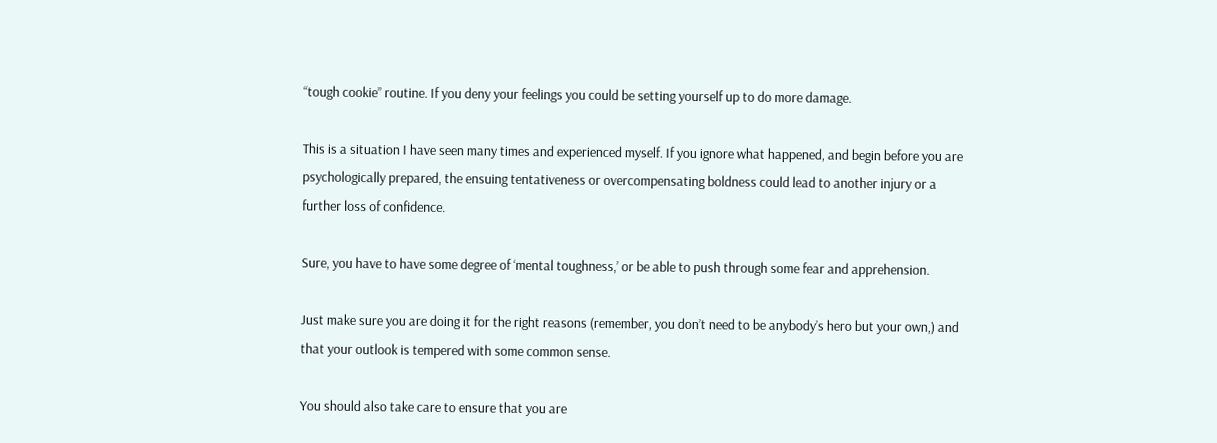“tough cookie” routine. If you deny your feelings you could be setting yourself up to do more damage.

This is a situation I have seen many times and experienced myself. If you ignore what happened, and begin before you are psychologically prepared, the ensuing tentativeness or overcompensating boldness could lead to another injury or a further loss of confidence.

Sure, you have to have some degree of ‘mental toughness,’ or be able to push through some fear and apprehension.

Just make sure you are doing it for the right reasons (remember, you don’t need to be anybody’s hero but your own,) and that your outlook is tempered with some common sense.

You should also take care to ensure that you are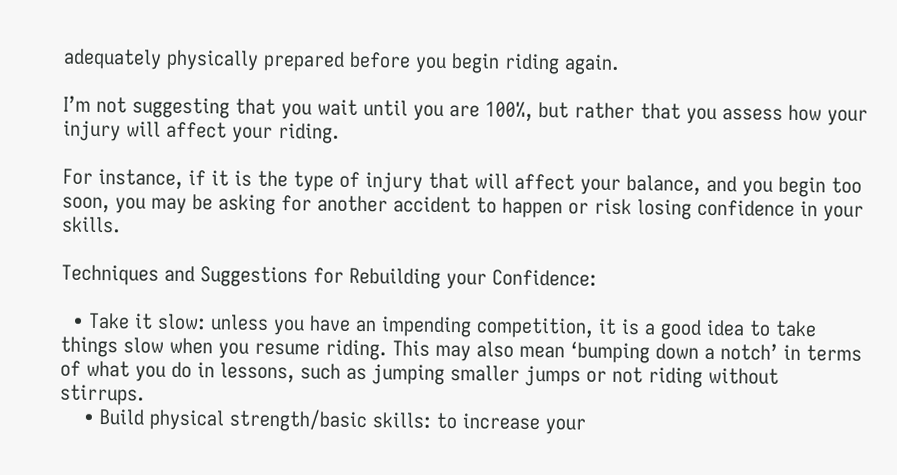adequately physically prepared before you begin riding again.

I’m not suggesting that you wait until you are 100%, but rather that you assess how your injury will affect your riding.

For instance, if it is the type of injury that will affect your balance, and you begin too soon, you may be asking for another accident to happen or risk losing confidence in your skills.

Techniques and Suggestions for Rebuilding your Confidence:

  • Take it slow: unless you have an impending competition, it is a good idea to take things slow when you resume riding. This may also mean ‘bumping down a notch’ in terms of what you do in lessons, such as jumping smaller jumps or not riding without stirrups.
    • Build physical strength/basic skills: to increase your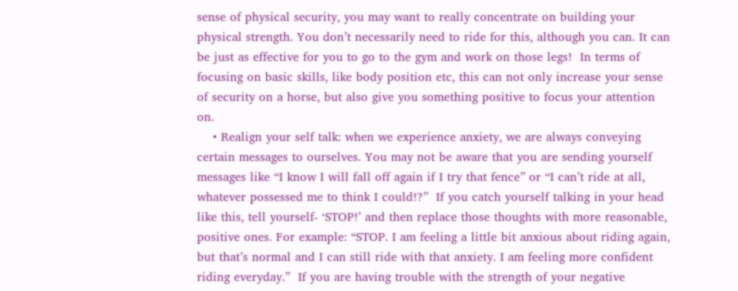sense of physical security, you may want to really concentrate on building your physical strength. You don’t necessarily need to ride for this, although you can. It can be just as effective for you to go to the gym and work on those legs!  In terms of focusing on basic skills, like body position etc, this can not only increase your sense of security on a horse, but also give you something positive to focus your attention on.
    • Realign your self talk: when we experience anxiety, we are always conveying certain messages to ourselves. You may not be aware that you are sending yourself messages like “I know I will fall off again if I try that fence” or “I can’t ride at all, whatever possessed me to think I could!?”  If you catch yourself talking in your head like this, tell yourself- ‘STOP!’ and then replace those thoughts with more reasonable, positive ones. For example: “STOP. I am feeling a little bit anxious about riding again, but that’s normal and I can still ride with that anxiety. I am feeling more confident riding everyday.”  If you are having trouble with the strength of your negative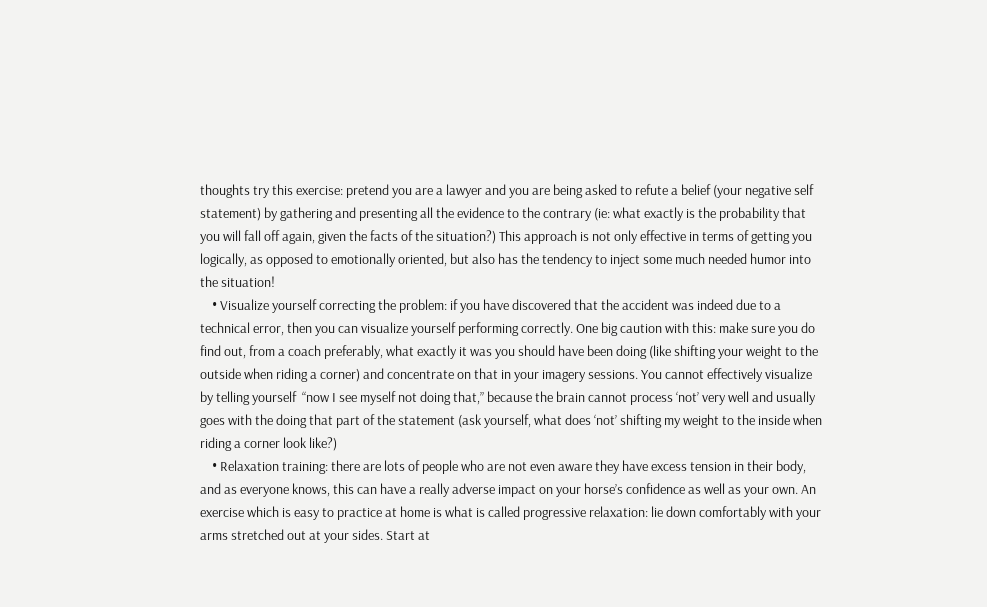thoughts try this exercise: pretend you are a lawyer and you are being asked to refute a belief (your negative self statement) by gathering and presenting all the evidence to the contrary (ie: what exactly is the probability that you will fall off again, given the facts of the situation?) This approach is not only effective in terms of getting you logically, as opposed to emotionally oriented, but also has the tendency to inject some much needed humor into the situation!
    • Visualize yourself correcting the problem: if you have discovered that the accident was indeed due to a technical error, then you can visualize yourself performing correctly. One big caution with this: make sure you do find out, from a coach preferably, what exactly it was you should have been doing (like shifting your weight to the outside when riding a corner) and concentrate on that in your imagery sessions. You cannot effectively visualize by telling yourself  “now I see myself not doing that,” because the brain cannot process ‘not’ very well and usually goes with the doing that part of the statement (ask yourself, what does ‘not’ shifting my weight to the inside when riding a corner look like?)
    • Relaxation training: there are lots of people who are not even aware they have excess tension in their body, and as everyone knows, this can have a really adverse impact on your horse’s confidence as well as your own. An exercise which is easy to practice at home is what is called progressive relaxation: lie down comfortably with your arms stretched out at your sides. Start at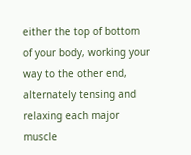either the top of bottom of your body, working your way to the other end, alternately tensing and relaxing each major muscle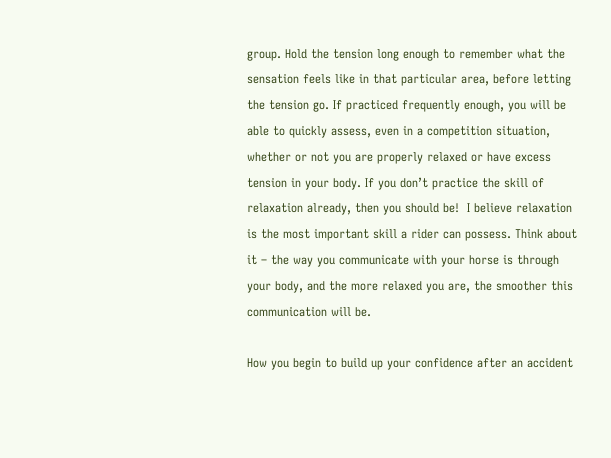group. Hold the tension long enough to remember what the sensation feels like in that particular area, before letting the tension go. If practiced frequently enough, you will be able to quickly assess, even in a competition situation, whether or not you are properly relaxed or have excess tension in your body. If you don’t practice the skill of relaxation already, then you should be!  I believe relaxation is the most important skill a rider can possess. Think about it – the way you communicate with your horse is through your body, and the more relaxed you are, the smoother this communication will be.

How you begin to build up your confidence after an accident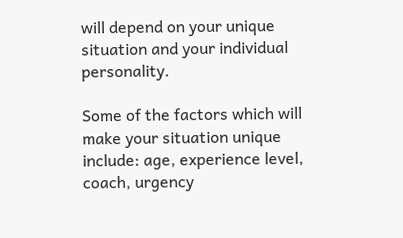will depend on your unique situation and your individual personality.

Some of the factors which will make your situation unique include: age, experience level, coach, urgency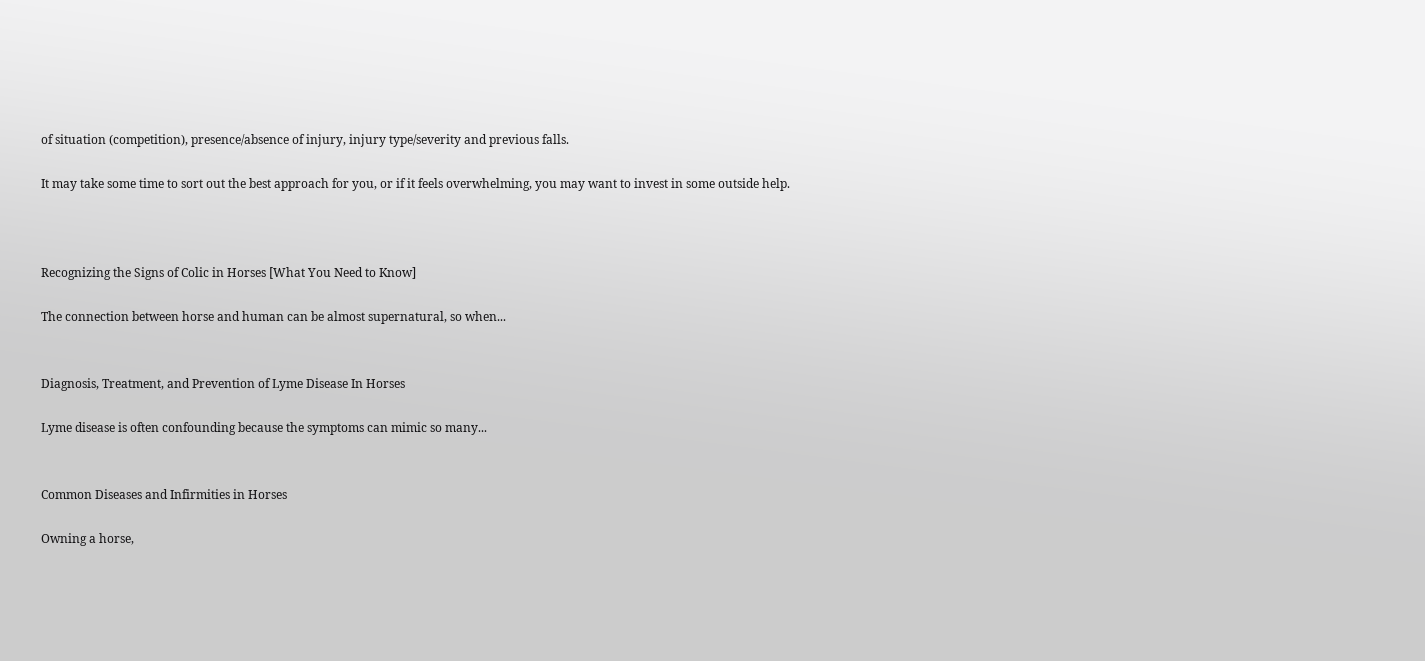of situation (competition), presence/absence of injury, injury type/severity and previous falls.

It may take some time to sort out the best approach for you, or if it feels overwhelming, you may want to invest in some outside help.



Recognizing the Signs of Colic in Horses [What You Need to Know]

The connection between horse and human can be almost supernatural, so when...


Diagnosis, Treatment, and Prevention of Lyme Disease In Horses

Lyme disease is often confounding because the symptoms can mimic so many...


Common Diseases and Infirmities in Horses

Owning a horse,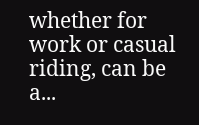whether for work or casual riding, can be a...